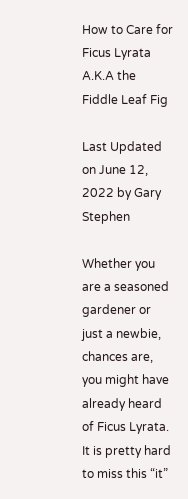How to Care for Ficus Lyrata A.K.A the Fiddle Leaf Fig

Last Updated on June 12, 2022 by Gary Stephen

Whether you are a seasoned gardener or just a newbie, chances are, you might have already heard of Ficus Lyrata. It is pretty hard to miss this “it”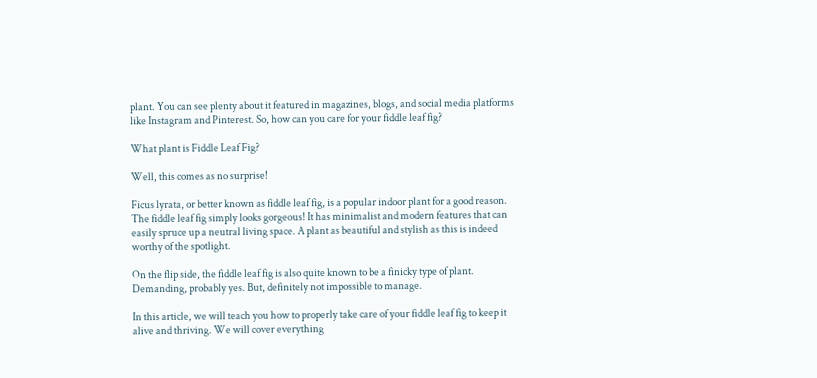plant. You can see plenty about it featured in magazines, blogs, and social media platforms like Instagram and Pinterest. So, how can you care for your fiddle leaf fig?

What plant is Fiddle Leaf Fig?

Well, this comes as no surprise!

Ficus lyrata, or better known as fiddle leaf fig, is a popular indoor plant for a good reason. The fiddle leaf fig simply looks gorgeous! It has minimalist and modern features that can easily spruce up a neutral living space. A plant as beautiful and stylish as this is indeed worthy of the spotlight.

On the flip side, the fiddle leaf fig is also quite known to be a finicky type of plant. Demanding, probably yes. But, definitely not impossible to manage.

In this article, we will teach you how to properly take care of your fiddle leaf fig to keep it alive and thriving. We will cover everything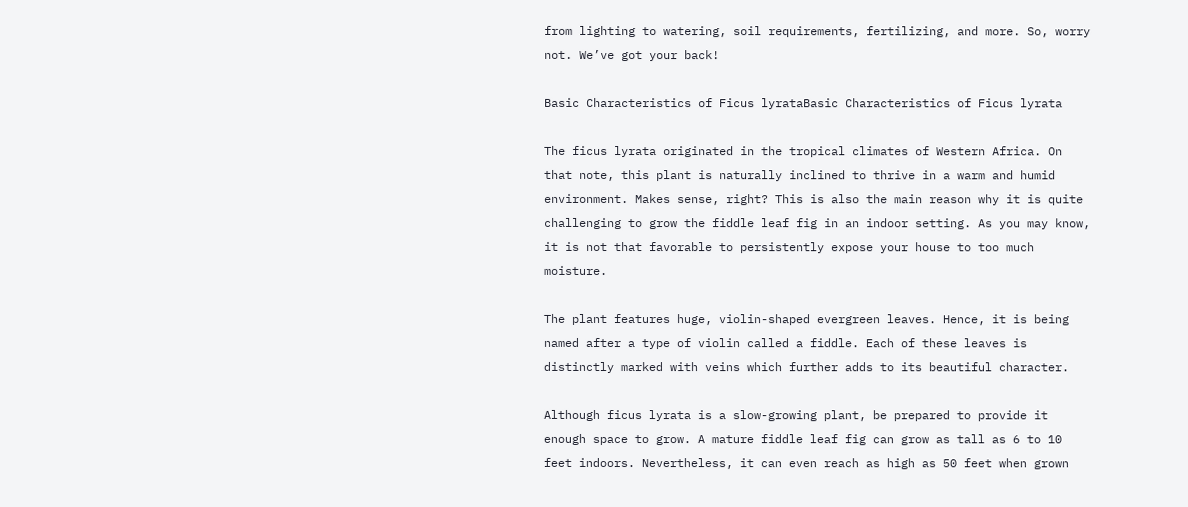from lighting to watering, soil requirements, fertilizing, and more. So, worry not. We’ve got your back!

Basic Characteristics of Ficus lyrataBasic Characteristics of Ficus lyrata

The ficus lyrata originated in the tropical climates of Western Africa. On that note, this plant is naturally inclined to thrive in a warm and humid environment. Makes sense, right? This is also the main reason why it is quite challenging to grow the fiddle leaf fig in an indoor setting. As you may know, it is not that favorable to persistently expose your house to too much moisture.

The plant features huge, violin-shaped evergreen leaves. Hence, it is being named after a type of violin called a fiddle. Each of these leaves is distinctly marked with veins which further adds to its beautiful character.

Although ficus lyrata is a slow-growing plant, be prepared to provide it enough space to grow. A mature fiddle leaf fig can grow as tall as 6 to 10 feet indoors. Nevertheless, it can even reach as high as 50 feet when grown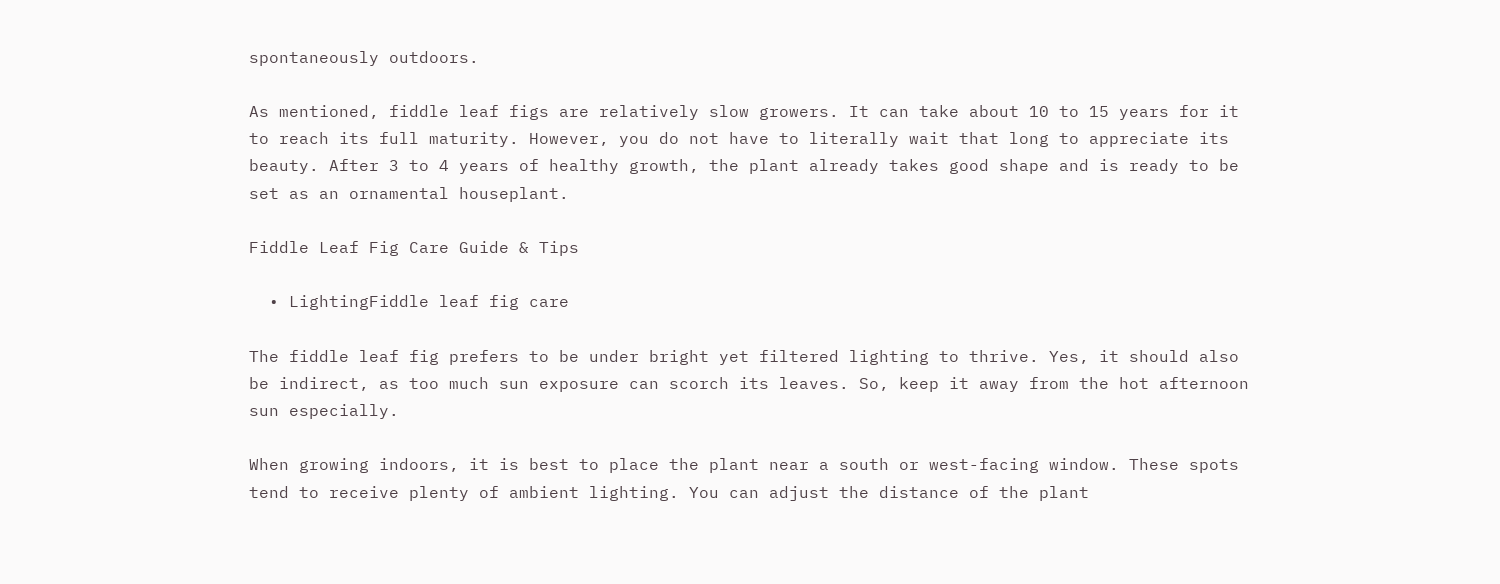spontaneously outdoors.

As mentioned, fiddle leaf figs are relatively slow growers. It can take about 10 to 15 years for it to reach its full maturity. However, you do not have to literally wait that long to appreciate its beauty. After 3 to 4 years of healthy growth, the plant already takes good shape and is ready to be set as an ornamental houseplant.

Fiddle Leaf Fig Care Guide & Tips

  • LightingFiddle leaf fig care

The fiddle leaf fig prefers to be under bright yet filtered lighting to thrive. Yes, it should also be indirect, as too much sun exposure can scorch its leaves. So, keep it away from the hot afternoon sun especially.

When growing indoors, it is best to place the plant near a south or west-facing window. These spots tend to receive plenty of ambient lighting. You can adjust the distance of the plant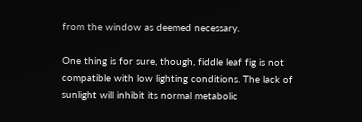from the window as deemed necessary.

One thing is for sure, though, fiddle leaf fig is not compatible with low lighting conditions. The lack of sunlight will inhibit its normal metabolic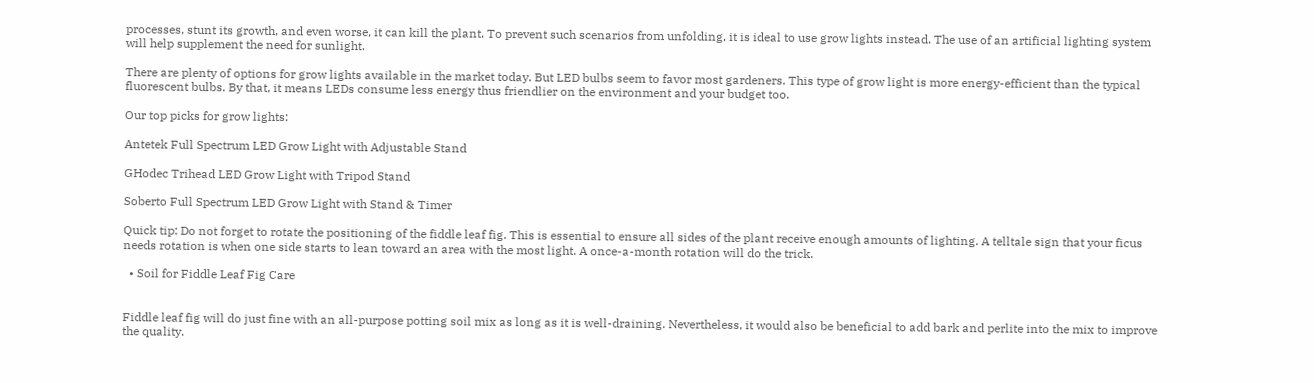processes, stunt its growth, and even worse, it can kill the plant. To prevent such scenarios from unfolding, it is ideal to use grow lights instead. The use of an artificial lighting system will help supplement the need for sunlight.

There are plenty of options for grow lights available in the market today. But LED bulbs seem to favor most gardeners. This type of grow light is more energy-efficient than the typical fluorescent bulbs. By that, it means LEDs consume less energy thus friendlier on the environment and your budget too.

Our top picks for grow lights:

Antetek Full Spectrum LED Grow Light with Adjustable Stand

GHodec Trihead LED Grow Light with Tripod Stand

Soberto Full Spectrum LED Grow Light with Stand & Timer

Quick tip: Do not forget to rotate the positioning of the fiddle leaf fig. This is essential to ensure all sides of the plant receive enough amounts of lighting. A telltale sign that your ficus needs rotation is when one side starts to lean toward an area with the most light. A once-a-month rotation will do the trick.

  • Soil for Fiddle Leaf Fig Care


Fiddle leaf fig will do just fine with an all-purpose potting soil mix as long as it is well-draining. Nevertheless, it would also be beneficial to add bark and perlite into the mix to improve the quality.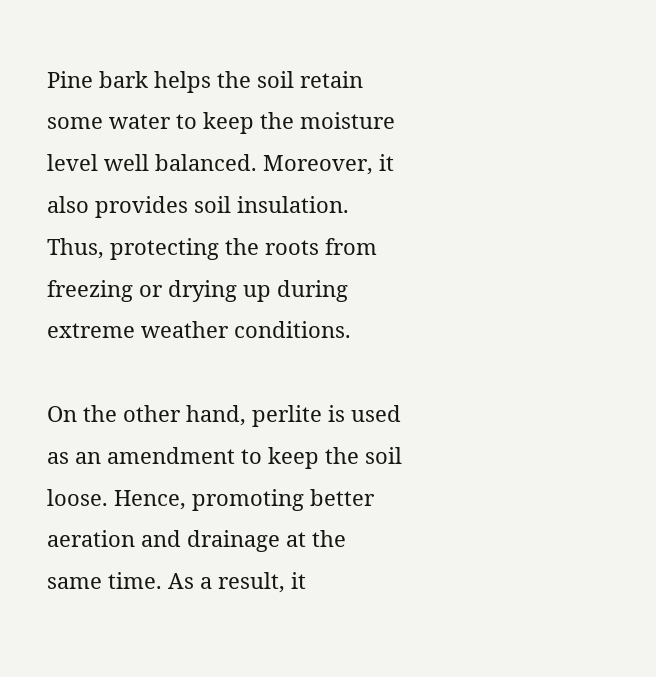Pine bark helps the soil retain some water to keep the moisture level well balanced. Moreover, it also provides soil insulation. Thus, protecting the roots from freezing or drying up during extreme weather conditions.

On the other hand, perlite is used as an amendment to keep the soil loose. Hence, promoting better aeration and drainage at the same time. As a result, it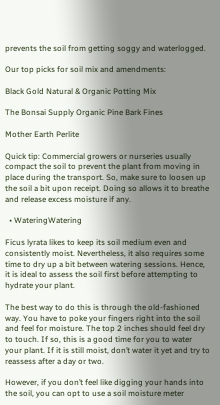prevents the soil from getting soggy and waterlogged.

Our top picks for soil mix and amendments:

Black Gold Natural & Organic Potting Mix

The Bonsai Supply Organic Pine Bark Fines

Mother Earth Perlite

Quick tip: Commercial growers or nurseries usually compact the soil to prevent the plant from moving in place during the transport. So, make sure to loosen up the soil a bit upon receipt. Doing so allows it to breathe and release excess moisture if any.

  • WateringWatering

Ficus lyrata likes to keep its soil medium even and consistently moist. Nevertheless, it also requires some time to dry up a bit between watering sessions. Hence, it is ideal to assess the soil first before attempting to hydrate your plant.

The best way to do this is through the old-fashioned way. You have to poke your fingers right into the soil and feel for moisture. The top 2 inches should feel dry to touch. If so, this is a good time for you to water your plant. If it is still moist, don’t water it yet and try to reassess after a day or two.

However, if you don’t feel like digging your hands into the soil, you can opt to use a soil moisture meter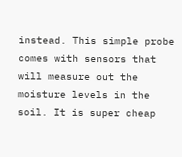instead. This simple probe comes with sensors that will measure out the moisture levels in the soil. It is super cheap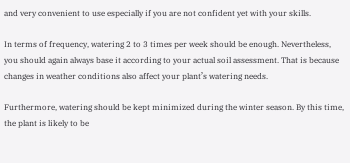and very convenient to use especially if you are not confident yet with your skills.

In terms of frequency, watering 2 to 3 times per week should be enough. Nevertheless, you should again always base it according to your actual soil assessment. That is because changes in weather conditions also affect your plant’s watering needs.

Furthermore, watering should be kept minimized during the winter season. By this time, the plant is likely to be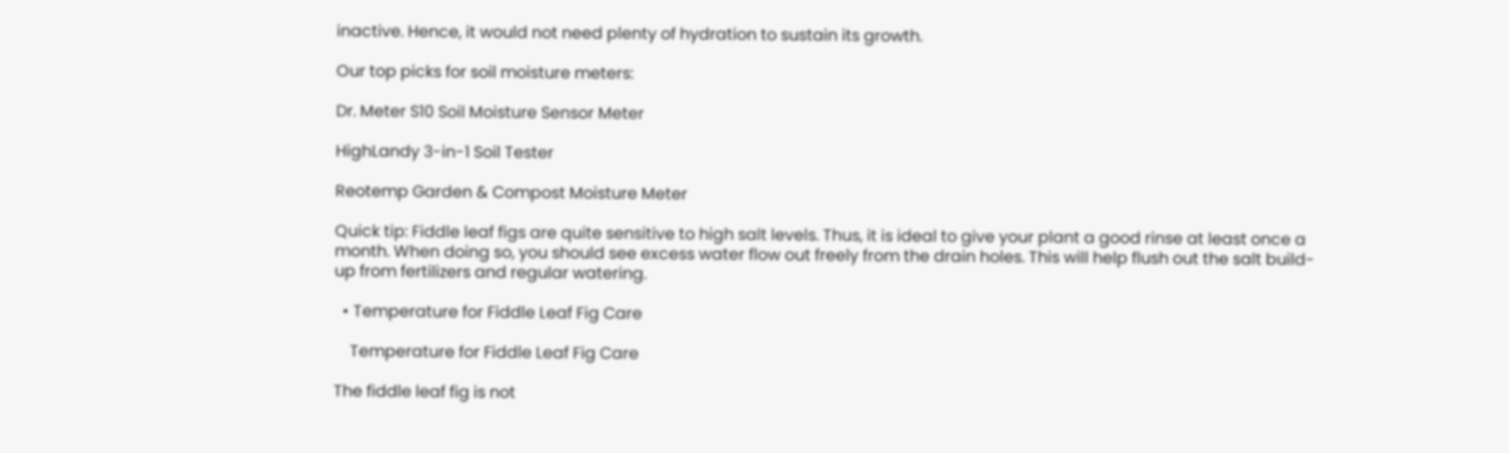inactive. Hence, it would not need plenty of hydration to sustain its growth.

Our top picks for soil moisture meters:

Dr. Meter S10 Soil Moisture Sensor Meter

HighLandy 3-in-1 Soil Tester

Reotemp Garden & Compost Moisture Meter

Quick tip: Fiddle leaf figs are quite sensitive to high salt levels. Thus, it is ideal to give your plant a good rinse at least once a month. When doing so, you should see excess water flow out freely from the drain holes. This will help flush out the salt build-up from fertilizers and regular watering.

  • Temperature for Fiddle Leaf Fig Care

    Temperature for Fiddle Leaf Fig Care

The fiddle leaf fig is not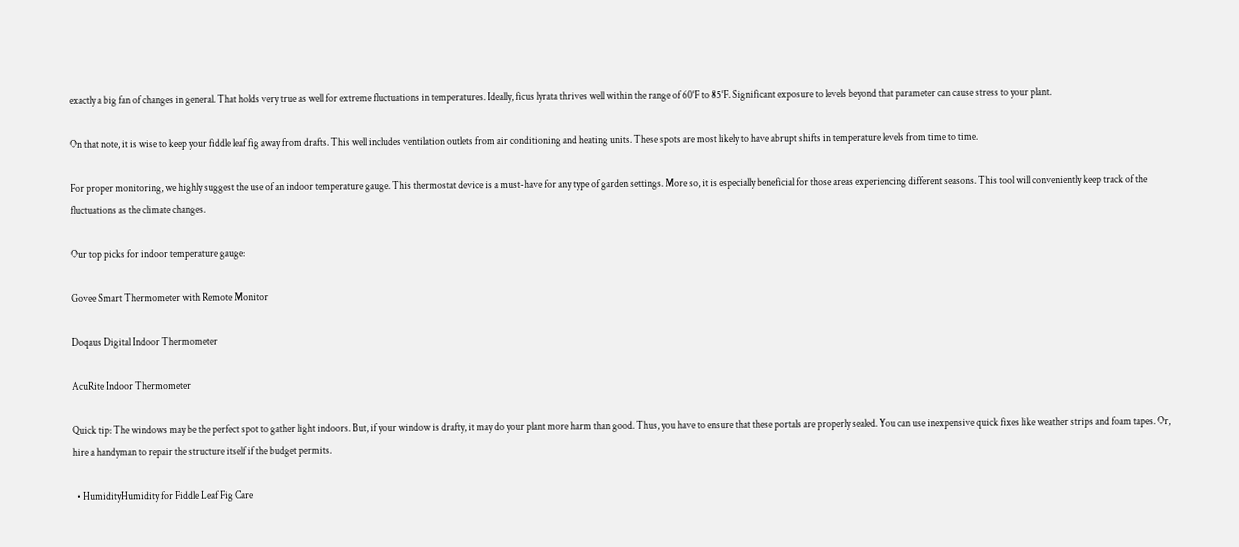exactly a big fan of changes in general. That holds very true as well for extreme fluctuations in temperatures. Ideally, ficus lyrata thrives well within the range of 60°F to 85°F. Significant exposure to levels beyond that parameter can cause stress to your plant.

On that note, it is wise to keep your fiddle leaf fig away from drafts. This well includes ventilation outlets from air conditioning and heating units. These spots are most likely to have abrupt shifts in temperature levels from time to time.

For proper monitoring, we highly suggest the use of an indoor temperature gauge. This thermostat device is a must-have for any type of garden settings. More so, it is especially beneficial for those areas experiencing different seasons. This tool will conveniently keep track of the fluctuations as the climate changes.

Our top picks for indoor temperature gauge:

Govee Smart Thermometer with Remote Monitor

Doqaus Digital Indoor Thermometer

AcuRite Indoor Thermometer

Quick tip: The windows may be the perfect spot to gather light indoors. But, if your window is drafty, it may do your plant more harm than good. Thus, you have to ensure that these portals are properly sealed. You can use inexpensive quick fixes like weather strips and foam tapes. Or, hire a handyman to repair the structure itself if the budget permits.

  • HumidityHumidity for Fiddle Leaf Fig Care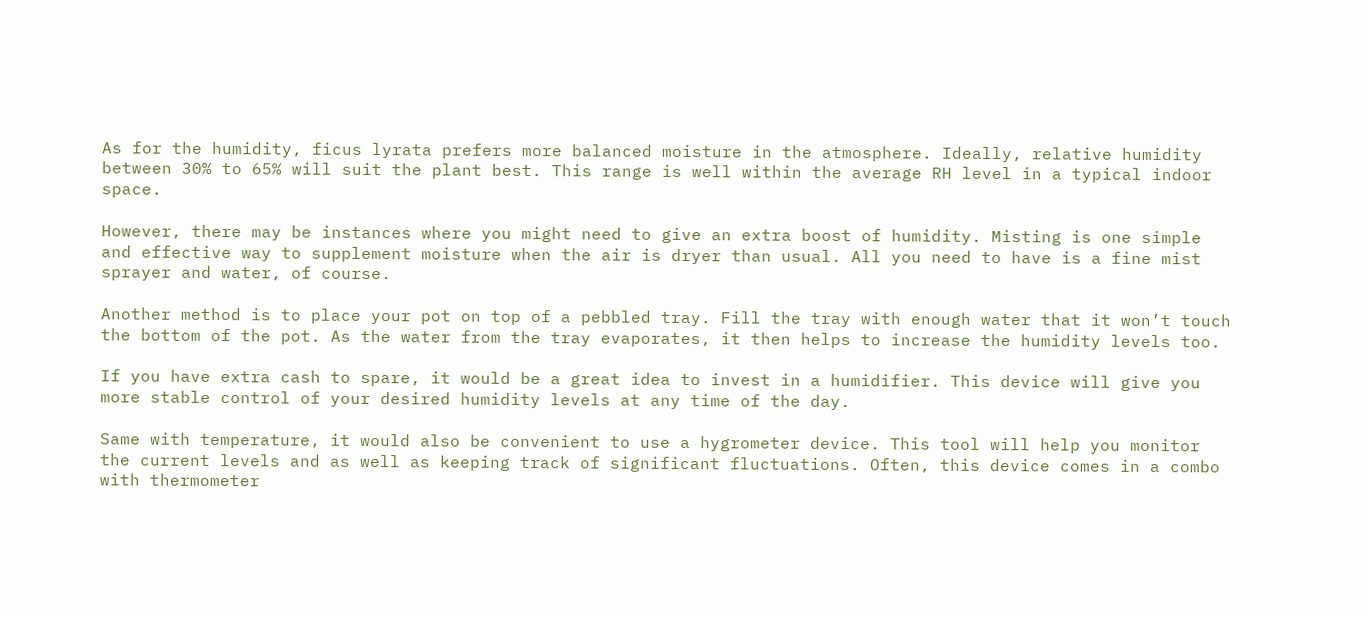As for the humidity, ficus lyrata prefers more balanced moisture in the atmosphere. Ideally, relative humidity between 30% to 65% will suit the plant best. This range is well within the average RH level in a typical indoor space.

However, there may be instances where you might need to give an extra boost of humidity. Misting is one simple and effective way to supplement moisture when the air is dryer than usual. All you need to have is a fine mist sprayer and water, of course.

Another method is to place your pot on top of a pebbled tray. Fill the tray with enough water that it won’t touch the bottom of the pot. As the water from the tray evaporates, it then helps to increase the humidity levels too.

If you have extra cash to spare, it would be a great idea to invest in a humidifier. This device will give you more stable control of your desired humidity levels at any time of the day.

Same with temperature, it would also be convenient to use a hygrometer device. This tool will help you monitor the current levels and as well as keeping track of significant fluctuations. Often, this device comes in a combo with thermometer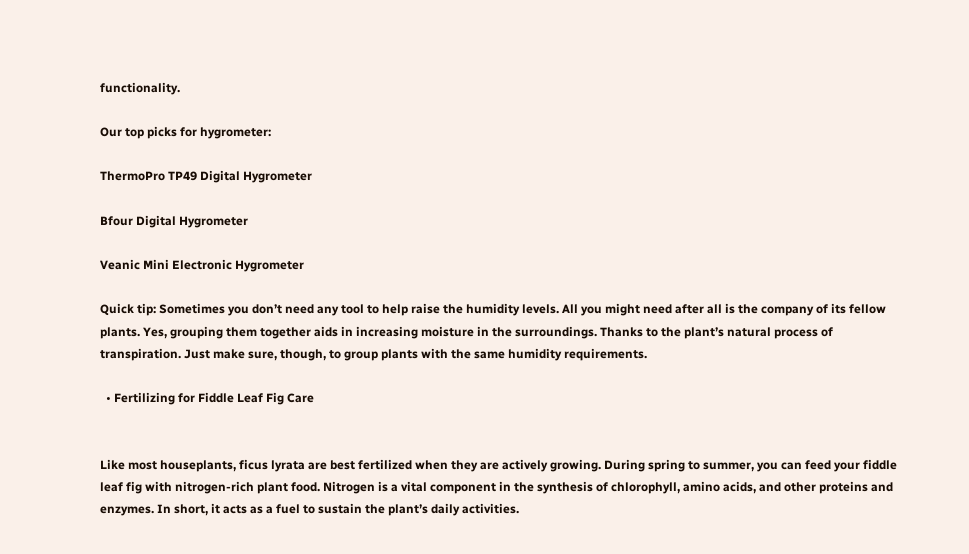functionality.

Our top picks for hygrometer:

ThermoPro TP49 Digital Hygrometer

Bfour Digital Hygrometer

Veanic Mini Electronic Hygrometer

Quick tip: Sometimes you don’t need any tool to help raise the humidity levels. All you might need after all is the company of its fellow plants. Yes, grouping them together aids in increasing moisture in the surroundings. Thanks to the plant’s natural process of transpiration. Just make sure, though, to group plants with the same humidity requirements.

  • Fertilizing for Fiddle Leaf Fig Care


Like most houseplants, ficus lyrata are best fertilized when they are actively growing. During spring to summer, you can feed your fiddle leaf fig with nitrogen-rich plant food. Nitrogen is a vital component in the synthesis of chlorophyll, amino acids, and other proteins and enzymes. In short, it acts as a fuel to sustain the plant’s daily activities.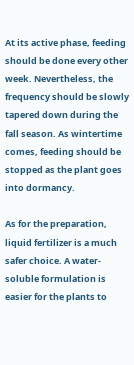At its active phase, feeding should be done every other week. Nevertheless, the frequency should be slowly tapered down during the fall season. As wintertime comes, feeding should be stopped as the plant goes into dormancy.

As for the preparation, liquid fertilizer is a much safer choice. A water-soluble formulation is easier for the plants to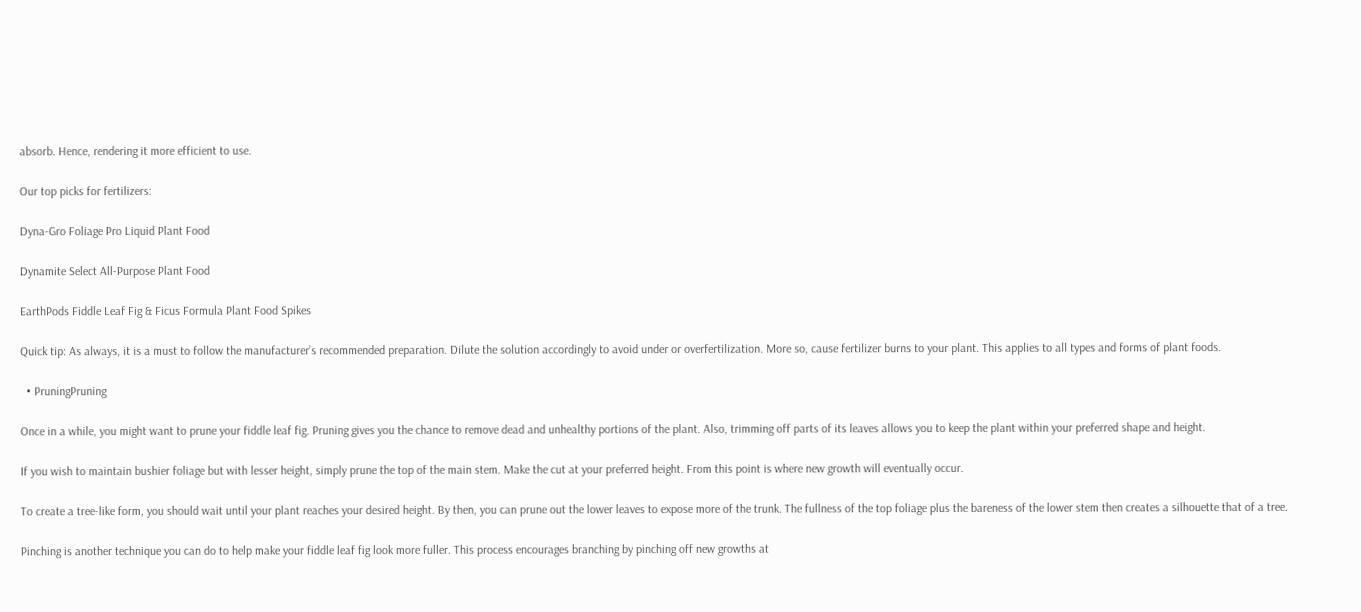absorb. Hence, rendering it more efficient to use.

Our top picks for fertilizers:

Dyna-Gro Foliage Pro Liquid Plant Food

Dynamite Select All-Purpose Plant Food

EarthPods Fiddle Leaf Fig & Ficus Formula Plant Food Spikes

Quick tip: As always, it is a must to follow the manufacturer’s recommended preparation. Dilute the solution accordingly to avoid under or overfertilization. More so, cause fertilizer burns to your plant. This applies to all types and forms of plant foods.

  • PruningPruning

Once in a while, you might want to prune your fiddle leaf fig. Pruning gives you the chance to remove dead and unhealthy portions of the plant. Also, trimming off parts of its leaves allows you to keep the plant within your preferred shape and height.

If you wish to maintain bushier foliage but with lesser height, simply prune the top of the main stem. Make the cut at your preferred height. From this point is where new growth will eventually occur.

To create a tree-like form, you should wait until your plant reaches your desired height. By then, you can prune out the lower leaves to expose more of the trunk. The fullness of the top foliage plus the bareness of the lower stem then creates a silhouette that of a tree.

Pinching is another technique you can do to help make your fiddle leaf fig look more fuller. This process encourages branching by pinching off new growths at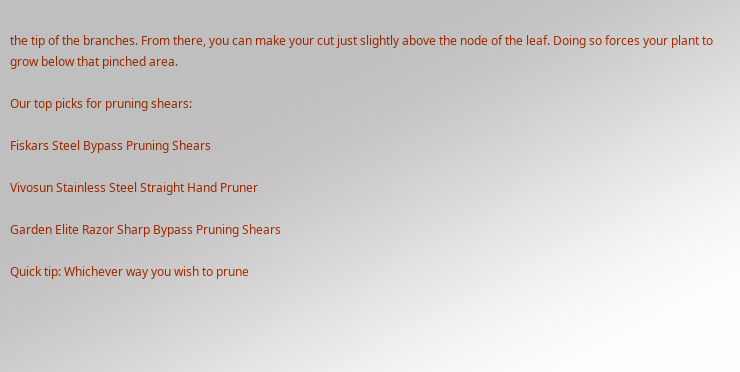the tip of the branches. From there, you can make your cut just slightly above the node of the leaf. Doing so forces your plant to grow below that pinched area.

Our top picks for pruning shears:

Fiskars Steel Bypass Pruning Shears

Vivosun Stainless Steel Straight Hand Pruner

Garden Elite Razor Sharp Bypass Pruning Shears

Quick tip: Whichever way you wish to prune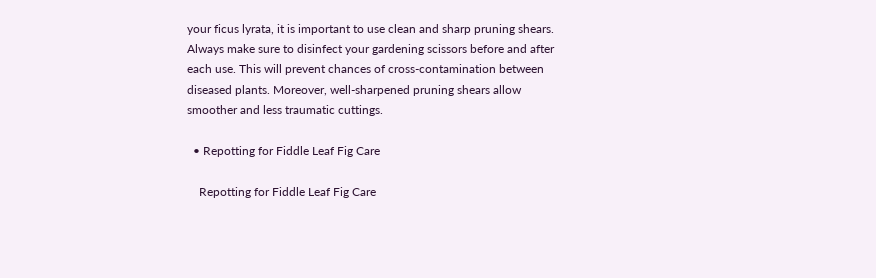your ficus lyrata, it is important to use clean and sharp pruning shears. Always make sure to disinfect your gardening scissors before and after each use. This will prevent chances of cross-contamination between diseased plants. Moreover, well-sharpened pruning shears allow smoother and less traumatic cuttings.

  • Repotting for Fiddle Leaf Fig Care

    Repotting for Fiddle Leaf Fig Care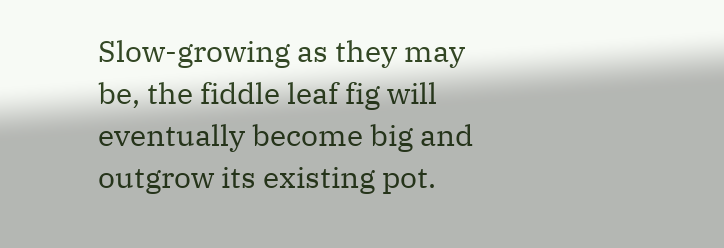Slow-growing as they may be, the fiddle leaf fig will eventually become big and outgrow its existing pot.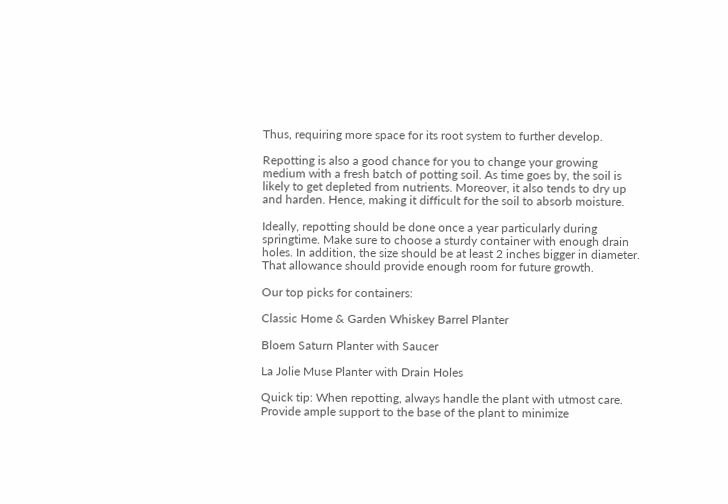Thus, requiring more space for its root system to further develop.

Repotting is also a good chance for you to change your growing medium with a fresh batch of potting soil. As time goes by, the soil is likely to get depleted from nutrients. Moreover, it also tends to dry up and harden. Hence, making it difficult for the soil to absorb moisture.

Ideally, repotting should be done once a year particularly during springtime. Make sure to choose a sturdy container with enough drain holes. In addition, the size should be at least 2 inches bigger in diameter. That allowance should provide enough room for future growth.

Our top picks for containers:

Classic Home & Garden Whiskey Barrel Planter

Bloem Saturn Planter with Saucer

La Jolie Muse Planter with Drain Holes

Quick tip: When repotting, always handle the plant with utmost care. Provide ample support to the base of the plant to minimize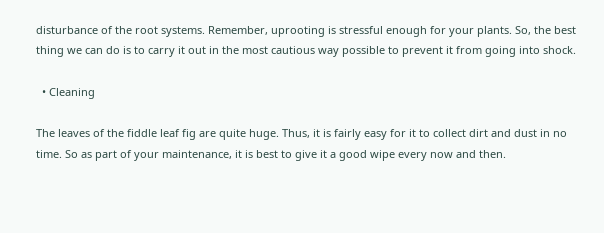disturbance of the root systems. Remember, uprooting is stressful enough for your plants. So, the best thing we can do is to carry it out in the most cautious way possible to prevent it from going into shock.

  • Cleaning

The leaves of the fiddle leaf fig are quite huge. Thus, it is fairly easy for it to collect dirt and dust in no time. So as part of your maintenance, it is best to give it a good wipe every now and then.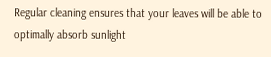Regular cleaning ensures that your leaves will be able to optimally absorb sunlight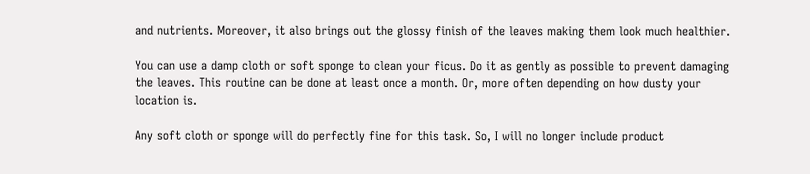and nutrients. Moreover, it also brings out the glossy finish of the leaves making them look much healthier.

You can use a damp cloth or soft sponge to clean your ficus. Do it as gently as possible to prevent damaging the leaves. This routine can be done at least once a month. Or, more often depending on how dusty your location is.

Any soft cloth or sponge will do perfectly fine for this task. So, I will no longer include product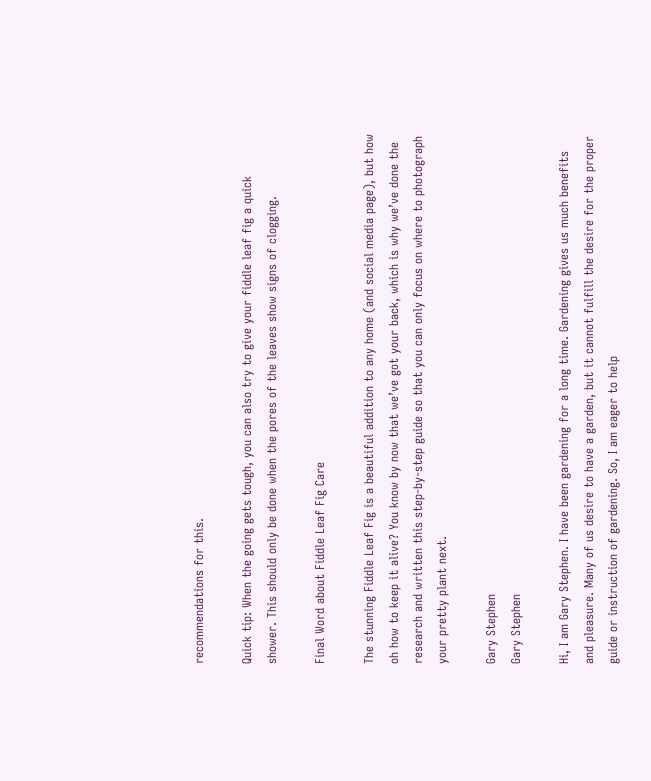recommendations for this.

Quick tip: When the going gets tough, you can also try to give your fiddle leaf fig a quick shower. This should only be done when the pores of the leaves show signs of clogging.

Final Word about Fiddle Leaf Fig Care

The stunning Fiddle Leaf Fig is a beautiful addition to any home (and social media page), but how oh how to keep it alive? You know by now that we’ve got your back, which is why we’ve done the research and written this step-by-step guide so that you can only focus on where to photograph your pretty plant next.

Gary Stephen
Gary Stephen

Hi, I am Gary Stephen. I have been gardening for a long time. Gardening gives us much benefits and pleasure. Many of us desire to have a garden, but it cannot fulfill the desire for the proper guide or instruction of gardening. So, I am eager to help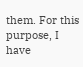them. For this purpose, I have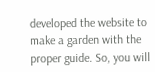developed the website to make a garden with the proper guide. So, you will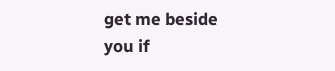get me beside you if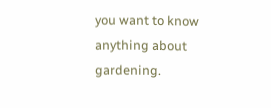you want to know anything about gardening.